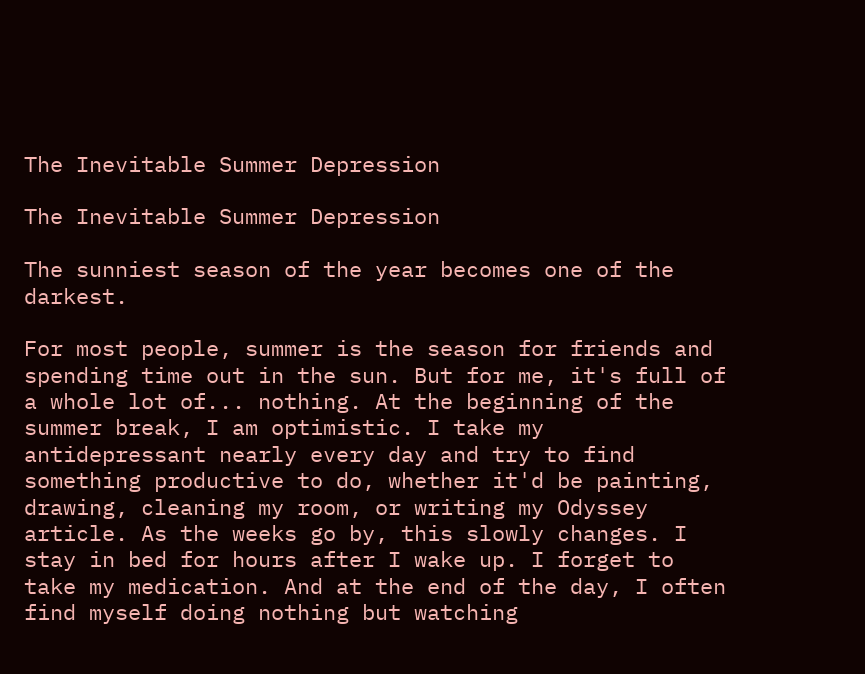The Inevitable Summer Depression

The Inevitable Summer Depression

The sunniest season of the year becomes one of the darkest.

For most people, summer is the season for friends and spending time out in the sun. But for me, it's full of a whole lot of... nothing. At the beginning of the summer break, I am optimistic. I take my antidepressant nearly every day and try to find something productive to do, whether it'd be painting, drawing, cleaning my room, or writing my Odyssey article. As the weeks go by, this slowly changes. I stay in bed for hours after I wake up. I forget to take my medication. And at the end of the day, I often find myself doing nothing but watching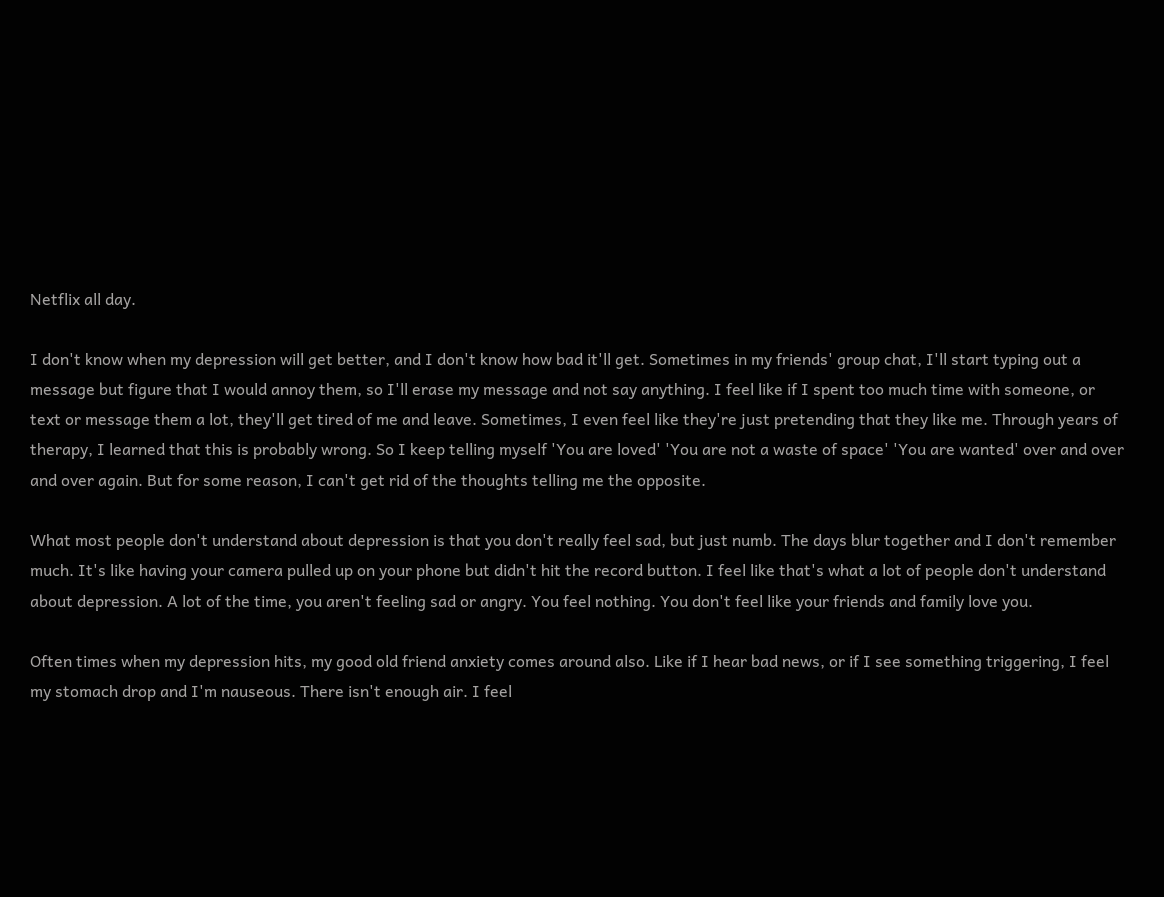Netflix all day.

I don't know when my depression will get better, and I don't know how bad it'll get. Sometimes in my friends' group chat, I'll start typing out a message but figure that I would annoy them, so I'll erase my message and not say anything. I feel like if I spent too much time with someone, or text or message them a lot, they'll get tired of me and leave. Sometimes, I even feel like they're just pretending that they like me. Through years of therapy, I learned that this is probably wrong. So I keep telling myself 'You are loved' 'You are not a waste of space' 'You are wanted' over and over and over again. But for some reason, I can't get rid of the thoughts telling me the opposite.

What most people don't understand about depression is that you don't really feel sad, but just numb. The days blur together and I don't remember much. It's like having your camera pulled up on your phone but didn't hit the record button. I feel like that's what a lot of people don't understand about depression. A lot of the time, you aren't feeling sad or angry. You feel nothing. You don't feel like your friends and family love you.

Often times when my depression hits, my good old friend anxiety comes around also. Like if I hear bad news, or if I see something triggering, I feel my stomach drop and I'm nauseous. There isn't enough air. I feel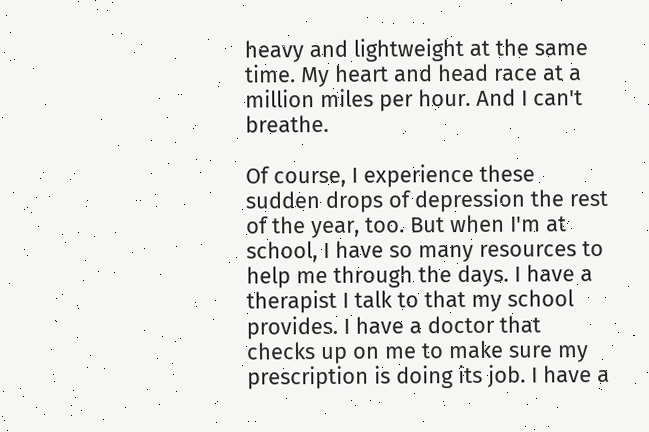heavy and lightweight at the same time. My heart and head race at a million miles per hour. And I can't breathe.

Of course, I experience these sudden drops of depression the rest of the year, too. But when I'm at school, I have so many resources to help me through the days. I have a therapist I talk to that my school provides. I have a doctor that checks up on me to make sure my prescription is doing its job. I have a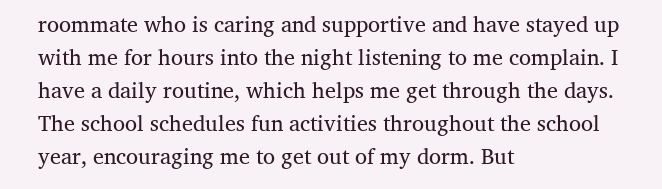roommate who is caring and supportive and have stayed up with me for hours into the night listening to me complain. I have a daily routine, which helps me get through the days. The school schedules fun activities throughout the school year, encouraging me to get out of my dorm. But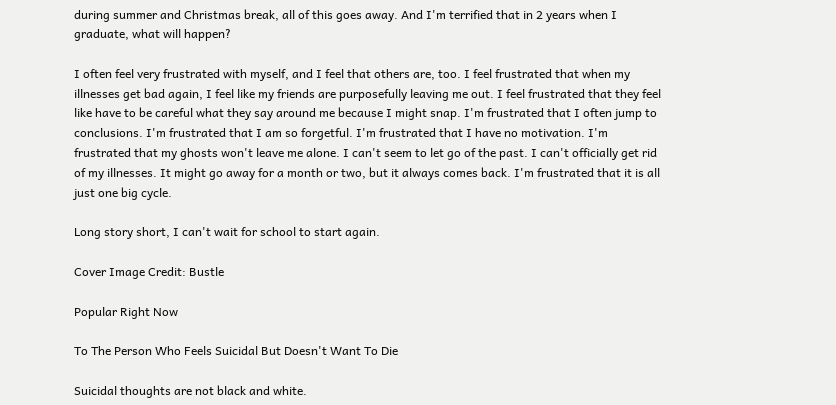during summer and Christmas break, all of this goes away. And I'm terrified that in 2 years when I graduate, what will happen?

I often feel very frustrated with myself, and I feel that others are, too. I feel frustrated that when my illnesses get bad again, I feel like my friends are purposefully leaving me out. I feel frustrated that they feel like have to be careful what they say around me because I might snap. I'm frustrated that I often jump to conclusions. I'm frustrated that I am so forgetful. I'm frustrated that I have no motivation. I'm frustrated that my ghosts won't leave me alone. I can't seem to let go of the past. I can't officially get rid of my illnesses. It might go away for a month or two, but it always comes back. I'm frustrated that it is all just one big cycle.

Long story short, I can't wait for school to start again.

Cover Image Credit: Bustle

Popular Right Now

To The Person Who Feels Suicidal But Doesn't Want To Die

Suicidal thoughts are not black and white.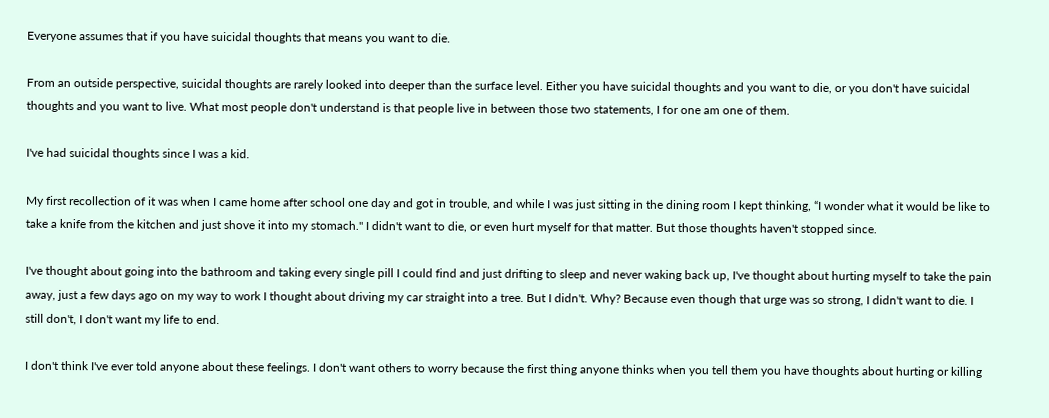Everyone assumes that if you have suicidal thoughts that means you want to die.

From an outside perspective, suicidal thoughts are rarely looked into deeper than the surface level. Either you have suicidal thoughts and you want to die, or you don't have suicidal thoughts and you want to live. What most people don't understand is that people live in between those two statements, I for one am one of them.

I've had suicidal thoughts since I was a kid.

My first recollection of it was when I came home after school one day and got in trouble, and while I was just sitting in the dining room I kept thinking, “I wonder what it would be like to take a knife from the kitchen and just shove it into my stomach." I didn't want to die, or even hurt myself for that matter. But those thoughts haven't stopped since.

I've thought about going into the bathroom and taking every single pill I could find and just drifting to sleep and never waking back up, I've thought about hurting myself to take the pain away, just a few days ago on my way to work I thought about driving my car straight into a tree. But I didn't. Why? Because even though that urge was so strong, I didn't want to die. I still don't, I don't want my life to end.

I don't think I've ever told anyone about these feelings. I don't want others to worry because the first thing anyone thinks when you tell them you have thoughts about hurting or killing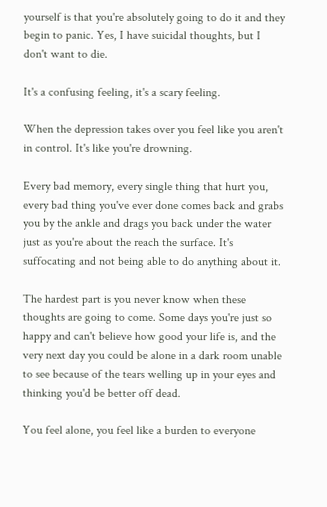yourself is that you're absolutely going to do it and they begin to panic. Yes, I have suicidal thoughts, but I don't want to die.

It's a confusing feeling, it's a scary feeling.

When the depression takes over you feel like you aren't in control. It's like you're drowning.

Every bad memory, every single thing that hurt you, every bad thing you've ever done comes back and grabs you by the ankle and drags you back under the water just as you're about the reach the surface. It's suffocating and not being able to do anything about it.

The hardest part is you never know when these thoughts are going to come. Some days you're just so happy and can't believe how good your life is, and the very next day you could be alone in a dark room unable to see because of the tears welling up in your eyes and thinking you'd be better off dead.

You feel alone, you feel like a burden to everyone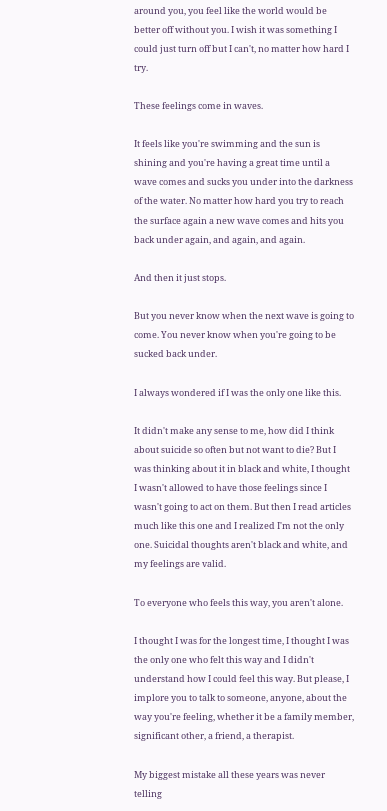around you, you feel like the world would be better off without you. I wish it was something I could just turn off but I can't, no matter how hard I try.

These feelings come in waves.

It feels like you're swimming and the sun is shining and you're having a great time until a wave comes and sucks you under into the darkness of the water. No matter how hard you try to reach the surface again a new wave comes and hits you back under again, and again, and again.

And then it just stops.

But you never know when the next wave is going to come. You never know when you're going to be sucked back under.

I always wondered if I was the only one like this.

It didn't make any sense to me, how did I think about suicide so often but not want to die? But I was thinking about it in black and white, I thought I wasn't allowed to have those feelings since I wasn't going to act on them. But then I read articles much like this one and I realized I'm not the only one. Suicidal thoughts aren't black and white, and my feelings are valid.

To everyone who feels this way, you aren't alone.

I thought I was for the longest time, I thought I was the only one who felt this way and I didn't understand how I could feel this way. But please, I implore you to talk to someone, anyone, about the way you're feeling, whether it be a family member, significant other, a friend, a therapist.

My biggest mistake all these years was never telling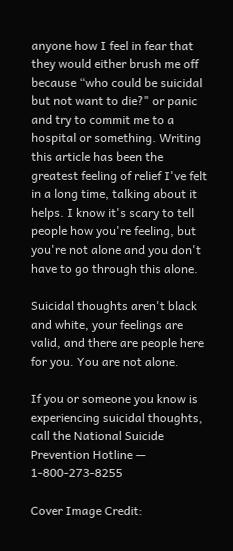anyone how I feel in fear that they would either brush me off because “who could be suicidal but not want to die?" or panic and try to commit me to a hospital or something. Writing this article has been the greatest feeling of relief I've felt in a long time, talking about it helps. I know it's scary to tell people how you're feeling, but you're not alone and you don't have to go through this alone.

Suicidal thoughts aren't black and white, your feelings are valid, and there are people here for you. You are not alone.

If you or someone you know is experiencing suicidal thoughts, call the National Suicide Prevention Hotline — 1-800-273-8255

Cover Image Credit: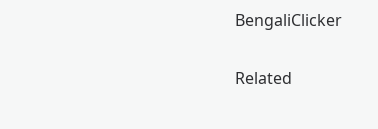BengaliClicker

Related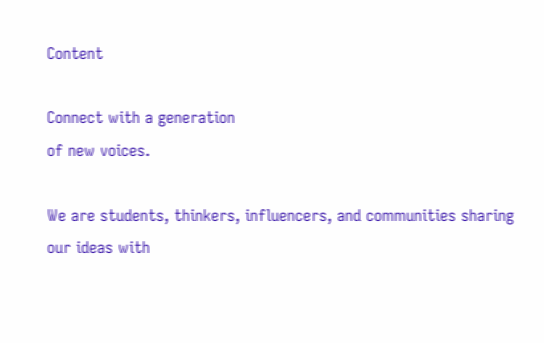Content

Connect with a generation
of new voices.

We are students, thinkers, influencers, and communities sharing our ideas with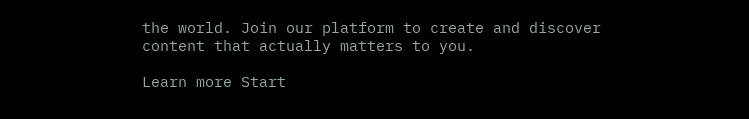the world. Join our platform to create and discover content that actually matters to you.

Learn more Start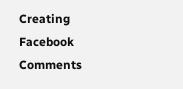Creating
Facebook Comments